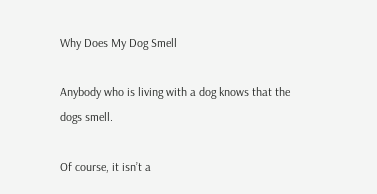Why Does My Dog Smell

Anybody who is living with a dog knows that the dogs smell.

Of course, it isn’t a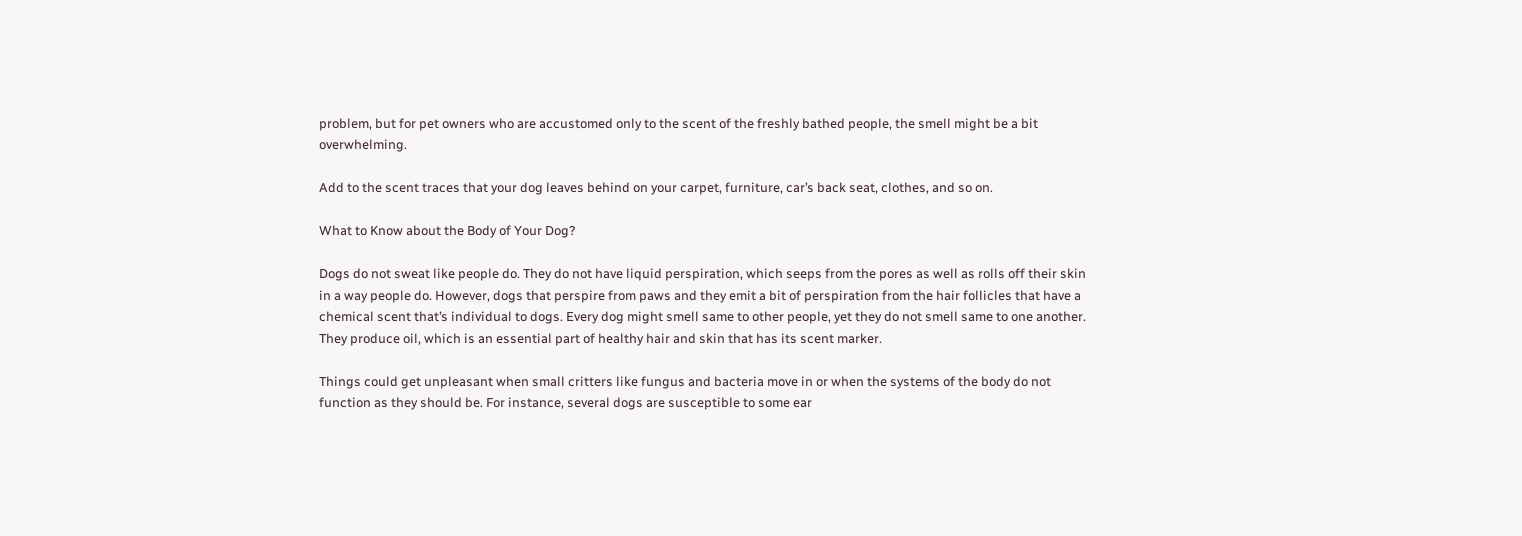problem, but for pet owners who are accustomed only to the scent of the freshly bathed people, the smell might be a bit overwhelming.

Add to the scent traces that your dog leaves behind on your carpet, furniture, car’s back seat, clothes, and so on.

What to Know about the Body of Your Dog?

Dogs do not sweat like people do. They do not have liquid perspiration, which seeps from the pores as well as rolls off their skin in a way people do. However, dogs that perspire from paws and they emit a bit of perspiration from the hair follicles that have a chemical scent that’s individual to dogs. Every dog might smell same to other people, yet they do not smell same to one another. They produce oil, which is an essential part of healthy hair and skin that has its scent marker.

Things could get unpleasant when small critters like fungus and bacteria move in or when the systems of the body do not function as they should be. For instance, several dogs are susceptible to some ear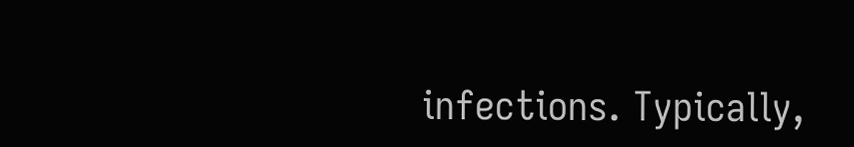infections. Typically,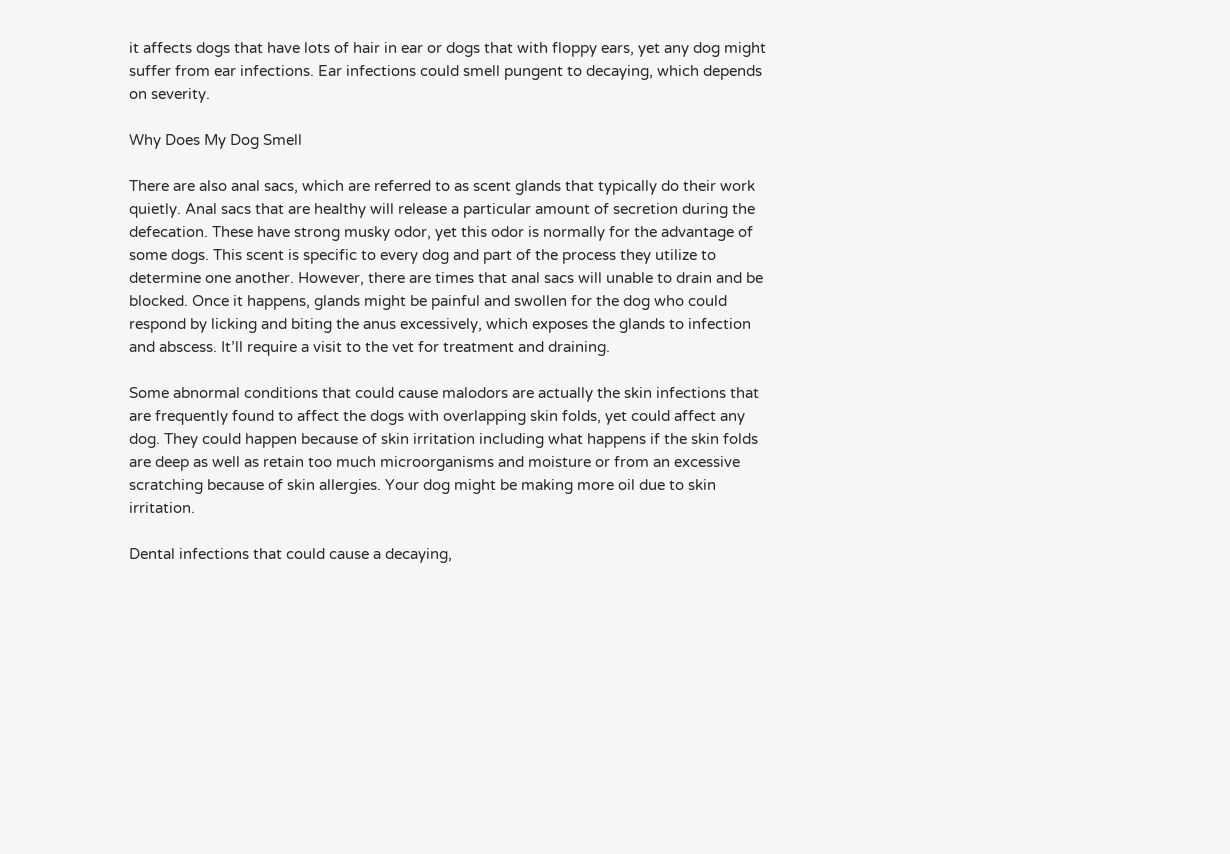it affects dogs that have lots of hair in ear or dogs that with floppy ears, yet any dog might suffer from ear infections. Ear infections could smell pungent to decaying, which depends on severity.

Why Does My Dog Smell

There are also anal sacs, which are referred to as scent glands that typically do their work quietly. Anal sacs that are healthy will release a particular amount of secretion during the defecation. These have strong musky odor, yet this odor is normally for the advantage of some dogs. This scent is specific to every dog and part of the process they utilize to determine one another. However, there are times that anal sacs will unable to drain and be blocked. Once it happens, glands might be painful and swollen for the dog who could respond by licking and biting the anus excessively, which exposes the glands to infection and abscess. It’ll require a visit to the vet for treatment and draining.

Some abnormal conditions that could cause malodors are actually the skin infections that are frequently found to affect the dogs with overlapping skin folds, yet could affect any dog. They could happen because of skin irritation including what happens if the skin folds are deep as well as retain too much microorganisms and moisture or from an excessive scratching because of skin allergies. Your dog might be making more oil due to skin irritation.

Dental infections that could cause a decaying,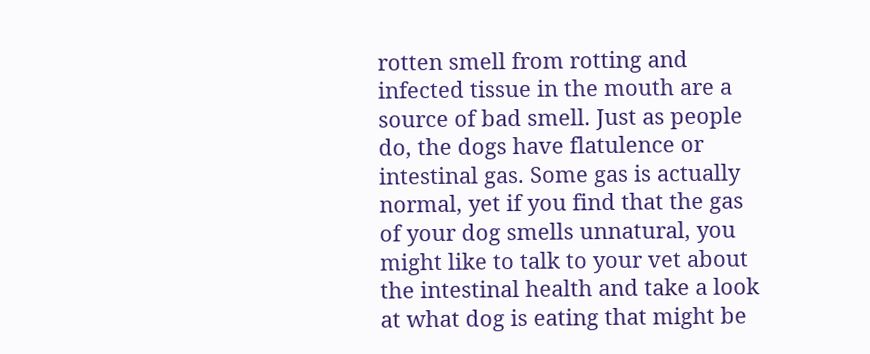rotten smell from rotting and infected tissue in the mouth are a source of bad smell. Just as people do, the dogs have flatulence or intestinal gas. Some gas is actually normal, yet if you find that the gas of your dog smells unnatural, you might like to talk to your vet about the intestinal health and take a look at what dog is eating that might be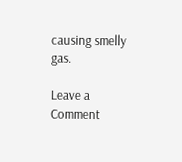causing smelly gas.

Leave a Comment